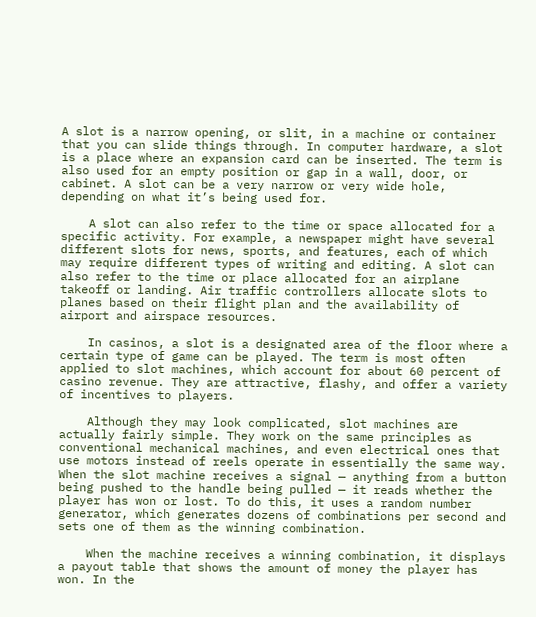A slot is a narrow opening, or slit, in a machine or container that you can slide things through. In computer hardware, a slot is a place where an expansion card can be inserted. The term is also used for an empty position or gap in a wall, door, or cabinet. A slot can be a very narrow or very wide hole, depending on what it’s being used for.

    A slot can also refer to the time or space allocated for a specific activity. For example, a newspaper might have several different slots for news, sports, and features, each of which may require different types of writing and editing. A slot can also refer to the time or place allocated for an airplane takeoff or landing. Air traffic controllers allocate slots to planes based on their flight plan and the availability of airport and airspace resources.

    In casinos, a slot is a designated area of the floor where a certain type of game can be played. The term is most often applied to slot machines, which account for about 60 percent of casino revenue. They are attractive, flashy, and offer a variety of incentives to players.

    Although they may look complicated, slot machines are actually fairly simple. They work on the same principles as conventional mechanical machines, and even electrical ones that use motors instead of reels operate in essentially the same way. When the slot machine receives a signal — anything from a button being pushed to the handle being pulled — it reads whether the player has won or lost. To do this, it uses a random number generator, which generates dozens of combinations per second and sets one of them as the winning combination.

    When the machine receives a winning combination, it displays a payout table that shows the amount of money the player has won. In the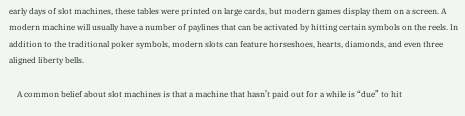early days of slot machines, these tables were printed on large cards, but modern games display them on a screen. A modern machine will usually have a number of paylines that can be activated by hitting certain symbols on the reels. In addition to the traditional poker symbols, modern slots can feature horseshoes, hearts, diamonds, and even three aligned liberty bells.

    A common belief about slot machines is that a machine that hasn’t paid out for a while is “due” to hit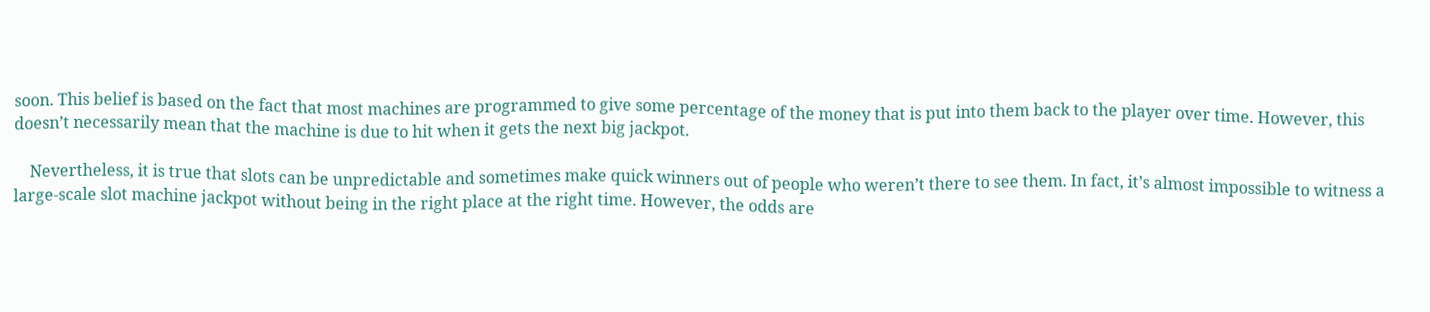soon. This belief is based on the fact that most machines are programmed to give some percentage of the money that is put into them back to the player over time. However, this doesn’t necessarily mean that the machine is due to hit when it gets the next big jackpot.

    Nevertheless, it is true that slots can be unpredictable and sometimes make quick winners out of people who weren’t there to see them. In fact, it’s almost impossible to witness a large-scale slot machine jackpot without being in the right place at the right time. However, the odds are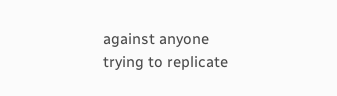against anyone trying to replicate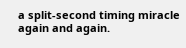a split-second timing miracle again and again.